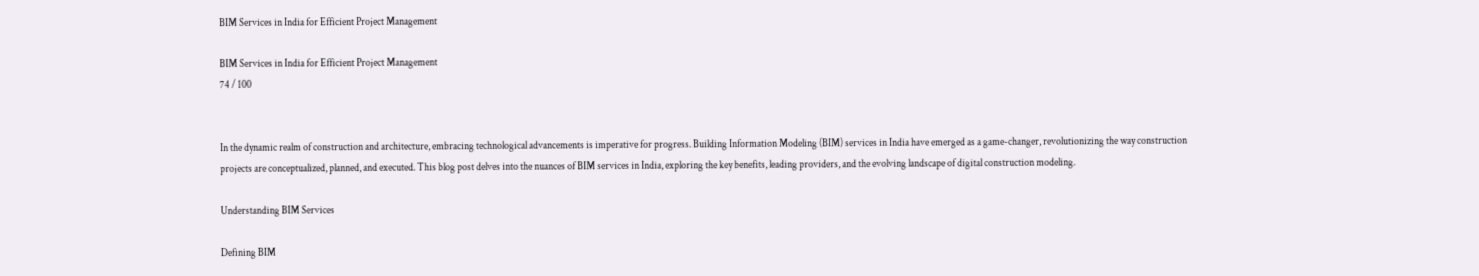BIM Services in India for Efficient Project Management

BIM Services in India for Efficient Project Management
74 / 100


In the dynamic realm of construction and architecture, embracing technological advancements is imperative for progress. Building Information Modeling (BIM) services in India have emerged as a game-changer, revolutionizing the way construction projects are conceptualized, planned, and executed. This blog post delves into the nuances of BIM services in India, exploring the key benefits, leading providers, and the evolving landscape of digital construction modeling.

Understanding BIM Services

Defining BIM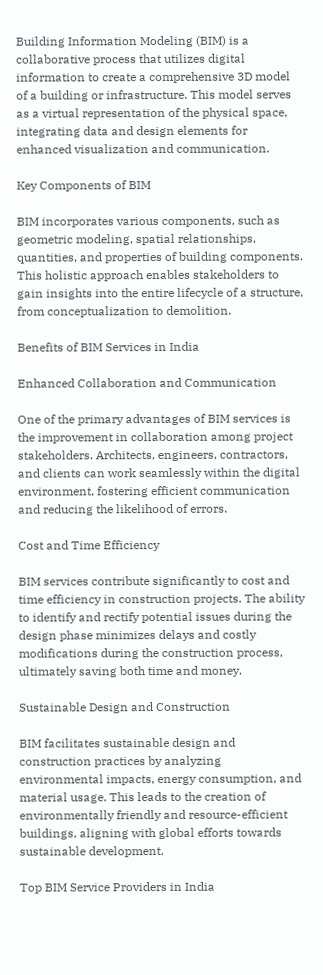Building Information Modeling (BIM) is a collaborative process that utilizes digital information to create a comprehensive 3D model of a building or infrastructure. This model serves as a virtual representation of the physical space, integrating data and design elements for enhanced visualization and communication.

Key Components of BIM

BIM incorporates various components, such as geometric modeling, spatial relationships, quantities, and properties of building components. This holistic approach enables stakeholders to gain insights into the entire lifecycle of a structure, from conceptualization to demolition.

Benefits of BIM Services in India

Enhanced Collaboration and Communication

One of the primary advantages of BIM services is the improvement in collaboration among project stakeholders. Architects, engineers, contractors, and clients can work seamlessly within the digital environment, fostering efficient communication and reducing the likelihood of errors.

Cost and Time Efficiency

BIM services contribute significantly to cost and time efficiency in construction projects. The ability to identify and rectify potential issues during the design phase minimizes delays and costly modifications during the construction process, ultimately saving both time and money.

Sustainable Design and Construction

BIM facilitates sustainable design and construction practices by analyzing environmental impacts, energy consumption, and material usage. This leads to the creation of environmentally friendly and resource-efficient buildings, aligning with global efforts towards sustainable development.

Top BIM Service Providers in India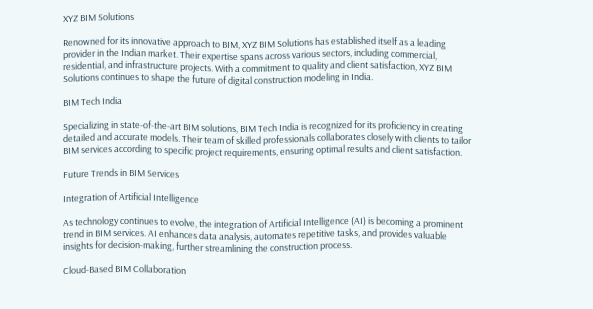XYZ BIM Solutions

Renowned for its innovative approach to BIM, XYZ BIM Solutions has established itself as a leading provider in the Indian market. Their expertise spans across various sectors, including commercial, residential, and infrastructure projects. With a commitment to quality and client satisfaction, XYZ BIM Solutions continues to shape the future of digital construction modeling in India.

BIM Tech India

Specializing in state-of-the-art BIM solutions, BIM Tech India is recognized for its proficiency in creating detailed and accurate models. Their team of skilled professionals collaborates closely with clients to tailor BIM services according to specific project requirements, ensuring optimal results and client satisfaction.

Future Trends in BIM Services

Integration of Artificial Intelligence

As technology continues to evolve, the integration of Artificial Intelligence (AI) is becoming a prominent trend in BIM services. AI enhances data analysis, automates repetitive tasks, and provides valuable insights for decision-making, further streamlining the construction process.

Cloud-Based BIM Collaboration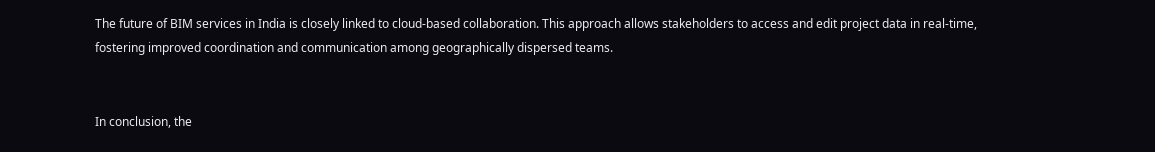The future of BIM services in India is closely linked to cloud-based collaboration. This approach allows stakeholders to access and edit project data in real-time, fostering improved coordination and communication among geographically dispersed teams.


In conclusion, the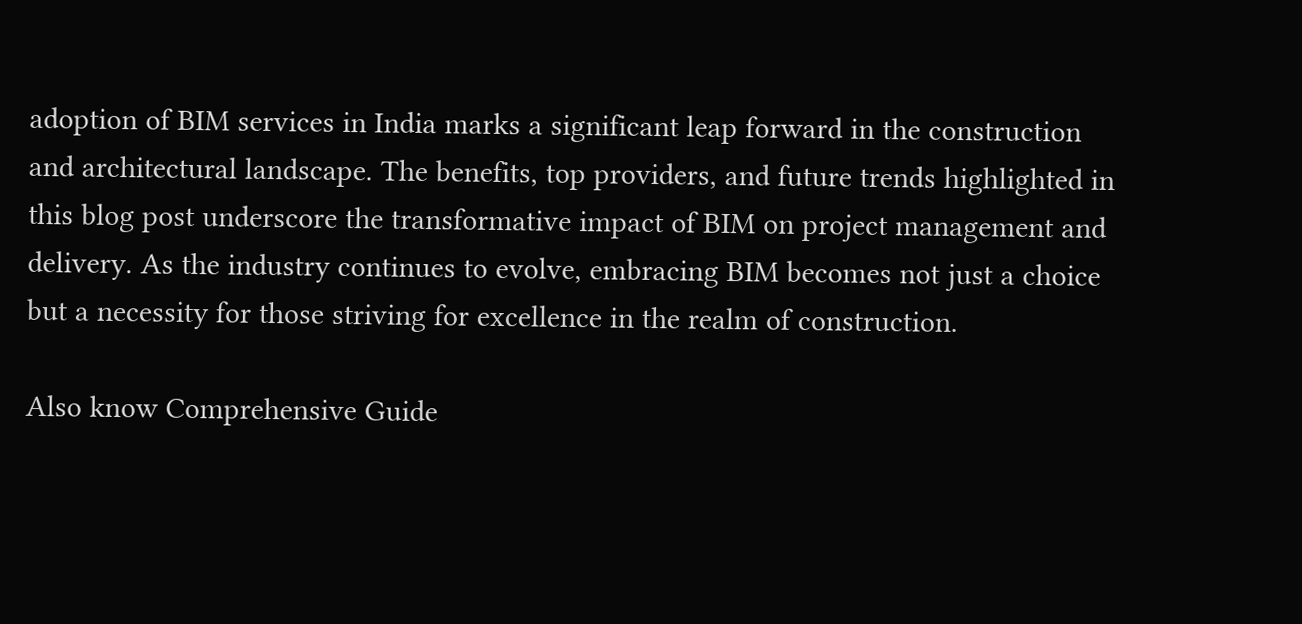adoption of BIM services in India marks a significant leap forward in the construction and architectural landscape. The benefits, top providers, and future trends highlighted in this blog post underscore the transformative impact of BIM on project management and delivery. As the industry continues to evolve, embracing BIM becomes not just a choice but a necessity for those striving for excellence in the realm of construction.

Also know Comprehensive Guide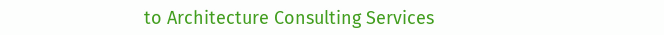to Architecture Consulting Services